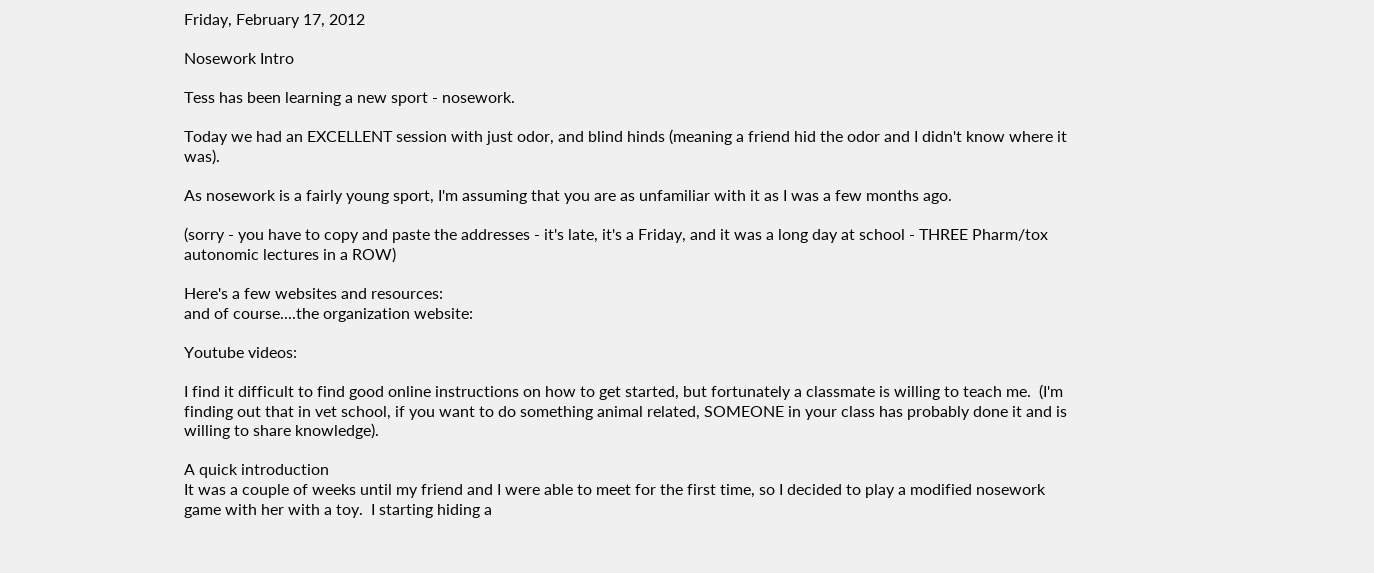Friday, February 17, 2012

Nosework Intro

Tess has been learning a new sport - nosework.

Today we had an EXCELLENT session with just odor, and blind hinds (meaning a friend hid the odor and I didn't know where it was).

As nosework is a fairly young sport, I'm assuming that you are as unfamiliar with it as I was a few months ago.

(sorry - you have to copy and paste the addresses - it's late, it's a Friday, and it was a long day at school - THREE Pharm/tox autonomic lectures in a ROW)

Here's a few websites and resources:
and of course....the organization website:

Youtube videos:

I find it difficult to find good online instructions on how to get started, but fortunately a classmate is willing to teach me.  (I'm finding out that in vet school, if you want to do something animal related, SOMEONE in your class has probably done it and is willing to share knowledge).

A quick introduction
It was a couple of weeks until my friend and I were able to meet for the first time, so I decided to play a modified nosework game with her with a toy.  I starting hiding a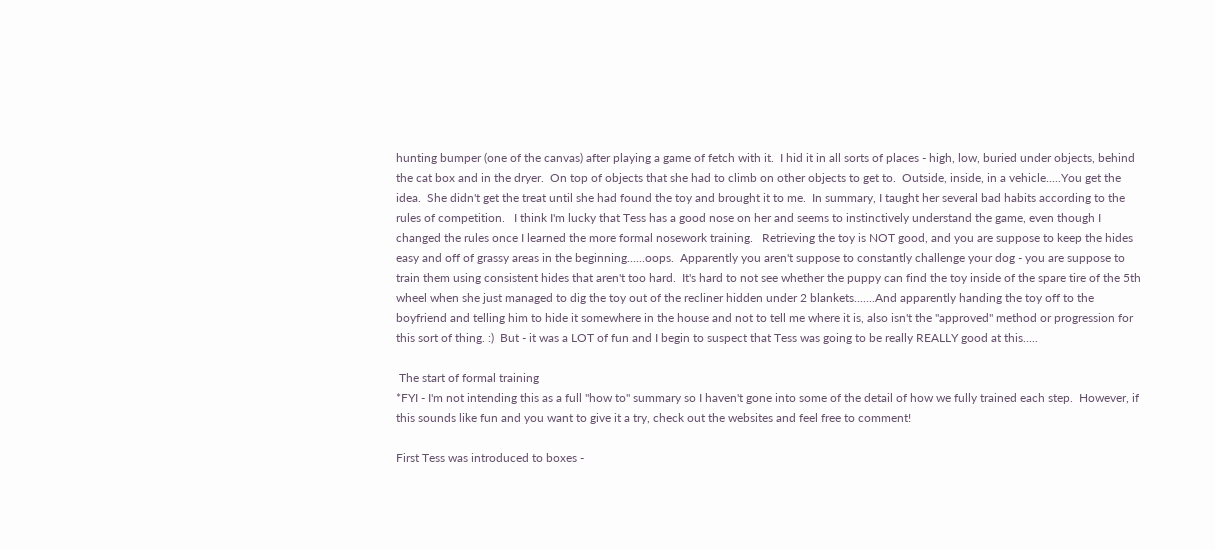hunting bumper (one of the canvas) after playing a game of fetch with it.  I hid it in all sorts of places - high, low, buried under objects, behind the cat box and in the dryer.  On top of objects that she had to climb on other objects to get to.  Outside, inside, in a vehicle.....You get the idea.  She didn't get the treat until she had found the toy and brought it to me.  In summary, I taught her several bad habits according to the rules of competition.   I think I'm lucky that Tess has a good nose on her and seems to instinctively understand the game, even though I changed the rules once I learned the more formal nosework training.   Retrieving the toy is NOT good, and you are suppose to keep the hides easy and off of grassy areas in the beginning......oops.  Apparently you aren't suppose to constantly challenge your dog - you are suppose to train them using consistent hides that aren't too hard.  It's hard to not see whether the puppy can find the toy inside of the spare tire of the 5th wheel when she just managed to dig the toy out of the recliner hidden under 2 blankets.......And apparently handing the toy off to the boyfriend and telling him to hide it somewhere in the house and not to tell me where it is, also isn't the "approved" method or progression for this sort of thing. :)  But - it was a LOT of fun and I begin to suspect that Tess was going to be really REALLY good at this.....

 The start of formal training
*FYI - I'm not intending this as a full "how to" summary so I haven't gone into some of the detail of how we fully trained each step.  However, if this sounds like fun and you want to give it a try, check out the websites and feel free to comment!

First Tess was introduced to boxes -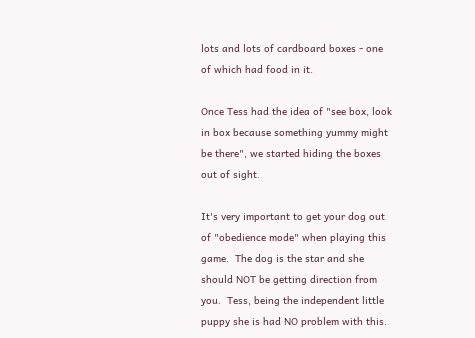lots and lots of cardboard boxes - one of which had food in it.

Once Tess had the idea of "see box, look in box because something yummy might be there", we started hiding the boxes out of sight.

It's very important to get your dog out of "obedience mode" when playing this game.  The dog is the star and she should NOT be getting direction from you.  Tess, being the independent little puppy she is had NO problem with this.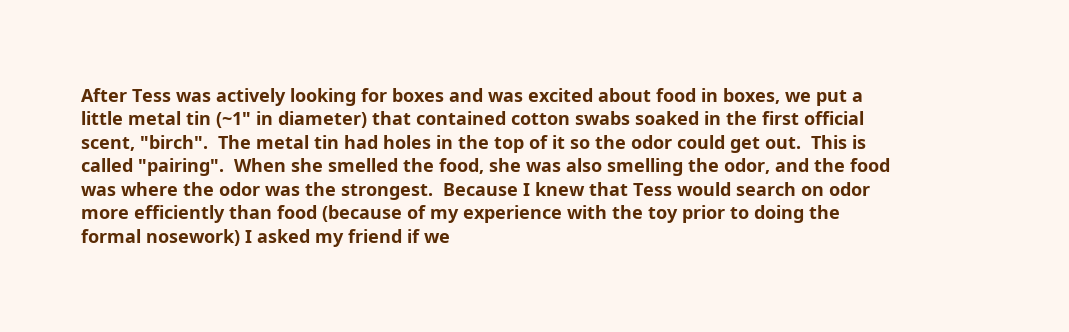After Tess was actively looking for boxes and was excited about food in boxes, we put a little metal tin (~1" in diameter) that contained cotton swabs soaked in the first official scent, "birch".  The metal tin had holes in the top of it so the odor could get out.  This is called "pairing".  When she smelled the food, she was also smelling the odor, and the food was where the odor was the strongest.  Because I knew that Tess would search on odor more efficiently than food (because of my experience with the toy prior to doing the formal nosework) I asked my friend if we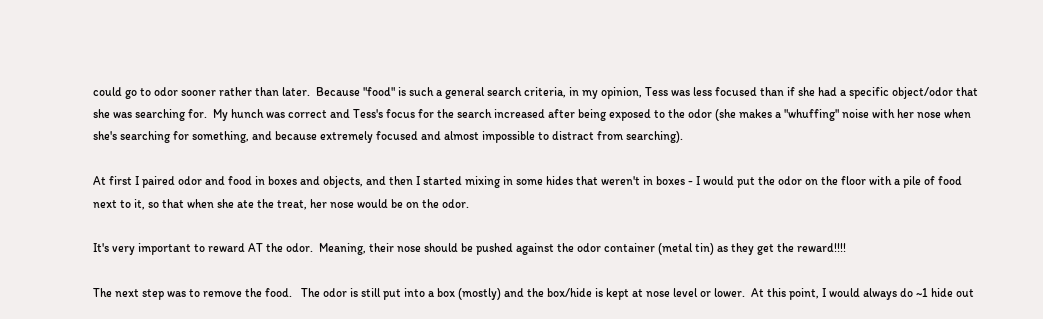could go to odor sooner rather than later.  Because "food" is such a general search criteria, in my opinion, Tess was less focused than if she had a specific object/odor that she was searching for.  My hunch was correct and Tess's focus for the search increased after being exposed to the odor (she makes a "whuffing" noise with her nose when she's searching for something, and because extremely focused and almost impossible to distract from searching).

At first I paired odor and food in boxes and objects, and then I started mixing in some hides that weren't in boxes - I would put the odor on the floor with a pile of food next to it, so that when she ate the treat, her nose would be on the odor.

It's very important to reward AT the odor.  Meaning, their nose should be pushed against the odor container (metal tin) as they get the reward!!!!

The next step was to remove the food.   The odor is still put into a box (mostly) and the box/hide is kept at nose level or lower.  At this point, I would always do ~1 hide out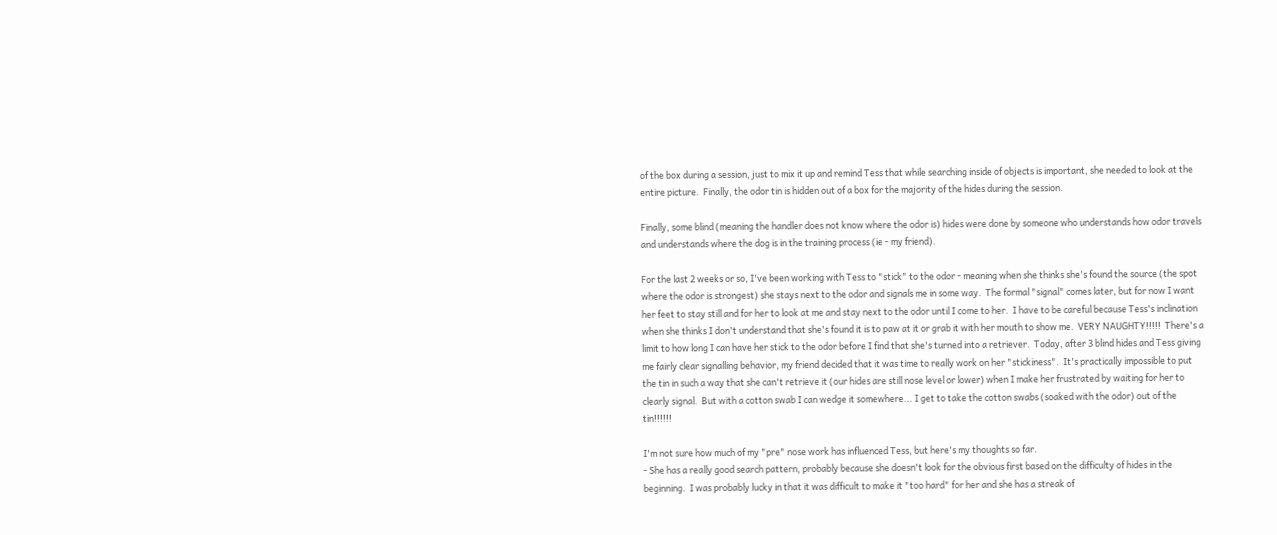of the box during a session, just to mix it up and remind Tess that while searching inside of objects is important, she needed to look at the entire picture.  Finally, the odor tin is hidden out of a box for the majority of the hides during the session.

Finally, some blind (meaning the handler does not know where the odor is) hides were done by someone who understands how odor travels and understands where the dog is in the training process (ie - my friend).

For the last 2 weeks or so, I've been working with Tess to "stick" to the odor - meaning when she thinks she's found the source (the spot where the odor is strongest) she stays next to the odor and signals me in some way.  The formal "signal" comes later, but for now I want her feet to stay still and for her to look at me and stay next to the odor until I come to her.  I have to be careful because Tess's inclination when she thinks I don't understand that she's found it is to paw at it or grab it with her mouth to show me.  VERY NAUGHTY!!!!!  There's a limit to how long I can have her stick to the odor before I find that she's turned into a retriever.  Today, after 3 blind hides and Tess giving me fairly clear signalling behavior, my friend decided that it was time to really work on her "stickiness".  It's practically impossible to put the tin in such a way that she can't retrieve it (our hides are still nose level or lower) when I make her frustrated by waiting for her to clearly signal.  But with a cotton swab I can wedge it somewhere... I get to take the cotton swabs (soaked with the odor) out of the tin!!!!!!

I'm not sure how much of my "pre" nose work has influenced Tess, but here's my thoughts so far.
- She has a really good search pattern, probably because she doesn't look for the obvious first based on the difficulty of hides in the beginning.  I was probably lucky in that it was difficult to make it "too hard" for her and she has a streak of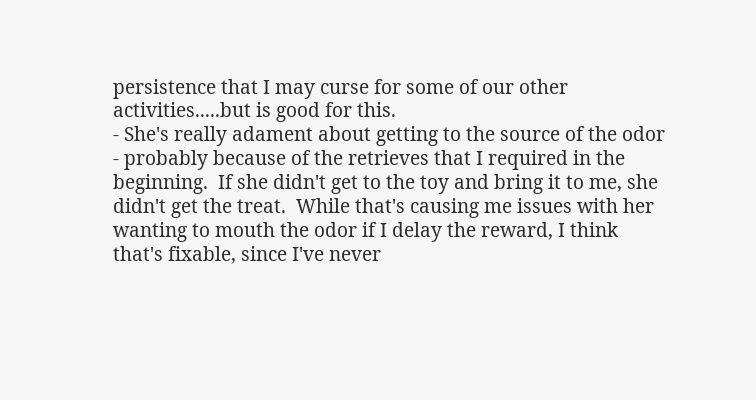persistence that I may curse for some of our other activities.....but is good for this.
- She's really adament about getting to the source of the odor - probably because of the retrieves that I required in the beginning.  If she didn't get to the toy and bring it to me, she didn't get the treat.  While that's causing me issues with her wanting to mouth the odor if I delay the reward, I think that's fixable, since I've never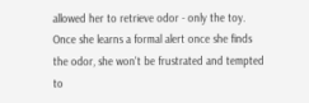allowed her to retrieve odor - only the toy.  Once she learns a formal alert once she finds the odor, she won't be frustrated and tempted to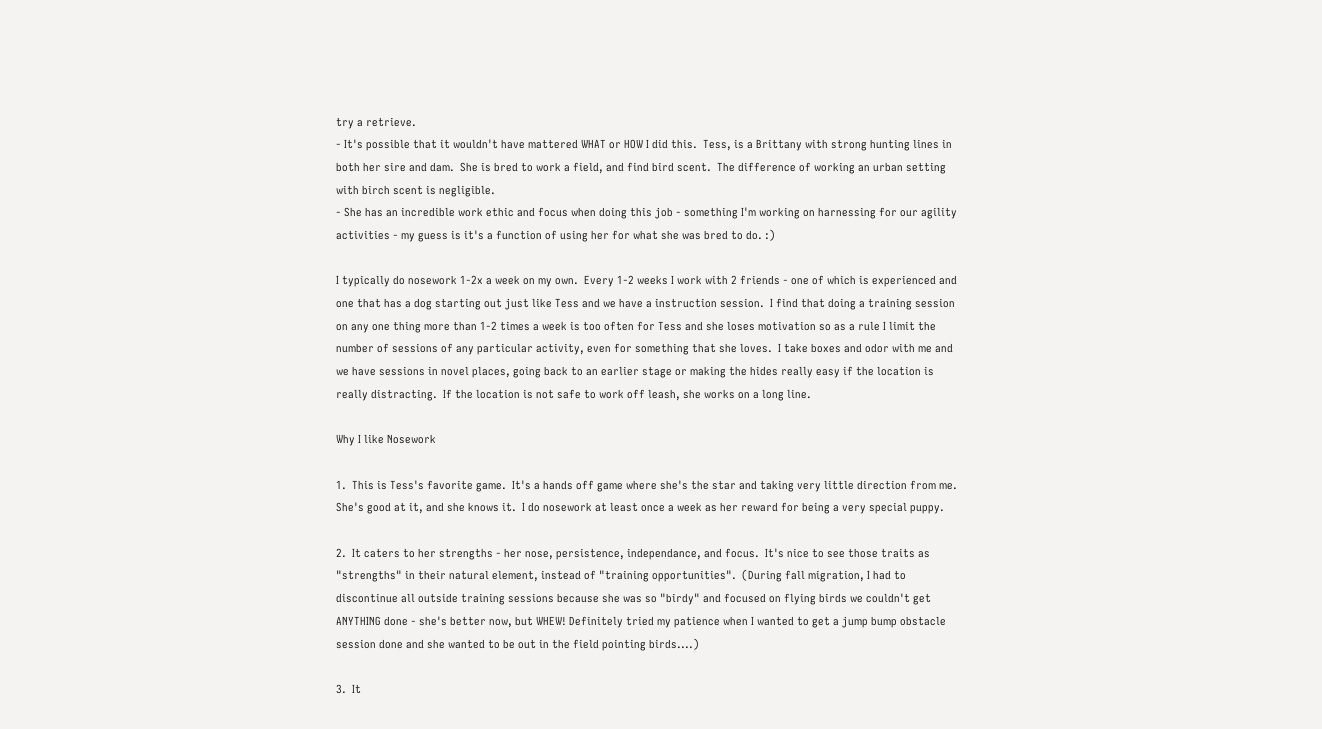try a retrieve.
- It's possible that it wouldn't have mattered WHAT or HOW I did this.  Tess, is a Brittany with strong hunting lines in both her sire and dam.  She is bred to work a field, and find bird scent.  The difference of working an urban setting with birch scent is negligible.
- She has an incredible work ethic and focus when doing this job - something I'm working on harnessing for our agility activities - my guess is it's a function of using her for what she was bred to do. :)

I typically do nosework 1-2x a week on my own.  Every 1-2 weeks I work with 2 friends - one of which is experienced and one that has a dog starting out just like Tess and we have a instruction session.  I find that doing a training session on any one thing more than 1-2 times a week is too often for Tess and she loses motivation so as a rule I limit the number of sessions of any particular activity, even for something that she loves.  I take boxes and odor with me and we have sessions in novel places, going back to an earlier stage or making the hides really easy if the location is really distracting.  If the location is not safe to work off leash, she works on a long line.

Why I like Nosework

1.  This is Tess's favorite game.  It's a hands off game where she's the star and taking very little direction from me.  She's good at it, and she knows it.  I do nosework at least once a week as her reward for being a very special puppy.

2.  It caters to her strengths - her nose, persistence, independance, and focus.  It's nice to see those traits as "strengths" in their natural element, instead of "training opportunities".  (During fall migration, I had to discontinue all outside training sessions because she was so "birdy" and focused on flying birds we couldn't get ANYTHING done - she's better now, but WHEW! Definitely tried my patience when I wanted to get a jump bump obstacle session done and she wanted to be out in the field pointing birds....)

3.  It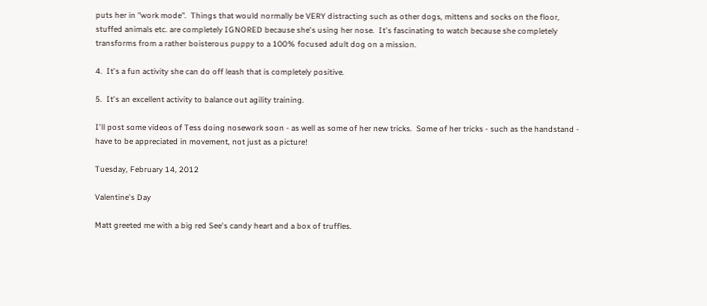puts her in "work mode".  Things that would normally be VERY distracting such as other dogs, mittens and socks on the floor, stuffed animals etc. are completely IGNORED because she's using her nose.  It's fascinating to watch because she completely transforms from a rather boisterous puppy to a 100% focused adult dog on a mission.

4.  It's a fun activity she can do off leash that is completely positive.

5.  It's an excellent activity to balance out agility training.

I'll post some videos of Tess doing nosework soon - as well as some of her new tricks.  Some of her tricks - such as the handstand - have to be appreciated in movement, not just as a picture!

Tuesday, February 14, 2012

Valentine's Day

Matt greeted me with a big red See's candy heart and a box of truffles.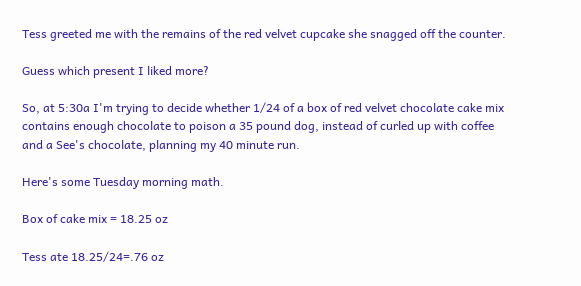Tess greeted me with the remains of the red velvet cupcake she snagged off the counter.

Guess which present I liked more?

So, at 5:30a I'm trying to decide whether 1/24 of a box of red velvet chocolate cake mix contains enough chocolate to poison a 35 pound dog, instead of curled up with coffee and a See's chocolate, planning my 40 minute run.

Here's some Tuesday morning math.

Box of cake mix = 18.25 oz

Tess ate 18.25/24=.76 oz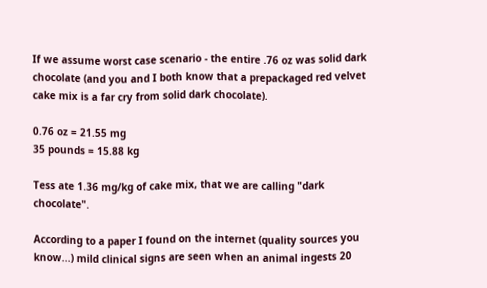If we assume worst case scenario - the entire .76 oz was solid dark chocolate (and you and I both know that a prepackaged red velvet cake mix is a far cry from solid dark chocolate).

0.76 oz = 21.55 mg
35 pounds = 15.88 kg

Tess ate 1.36 mg/kg of cake mix, that we are calling "dark chocolate".

According to a paper I found on the internet (quality sources you know...) mild clinical signs are seen when an animal ingests 20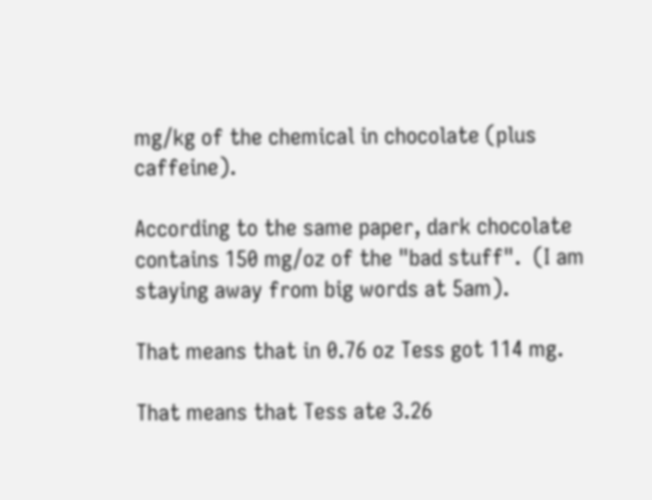mg/kg of the chemical in chocolate (plus caffeine).

According to the same paper, dark chocolate contains 150 mg/oz of the "bad stuff".  (I am staying away from big words at 5am).

That means that in 0.76 oz Tess got 114 mg.

That means that Tess ate 3.26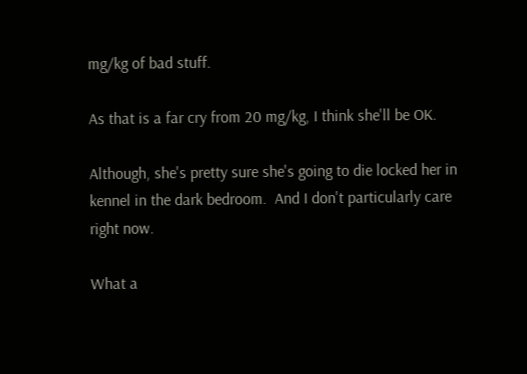mg/kg of bad stuff.

As that is a far cry from 20 mg/kg, I think she'll be OK.

Although, she's pretty sure she's going to die locked her in kennel in the dark bedroom.  And I don't particularly care right now.

What a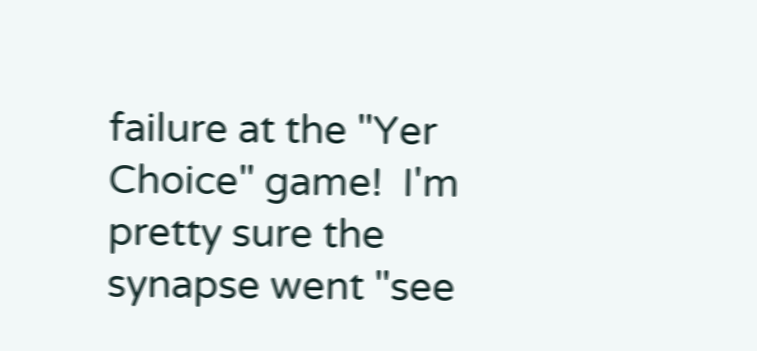failure at the "Yer Choice" game!  I'm pretty sure the synapse went "see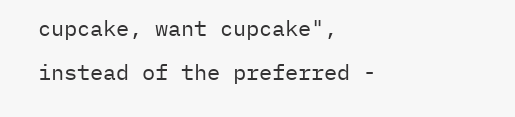cupcake, want cupcake", instead of the preferred -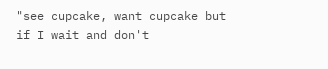"see cupcake, want cupcake but if I wait and don't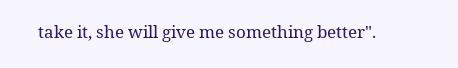take it, she will give me something better".